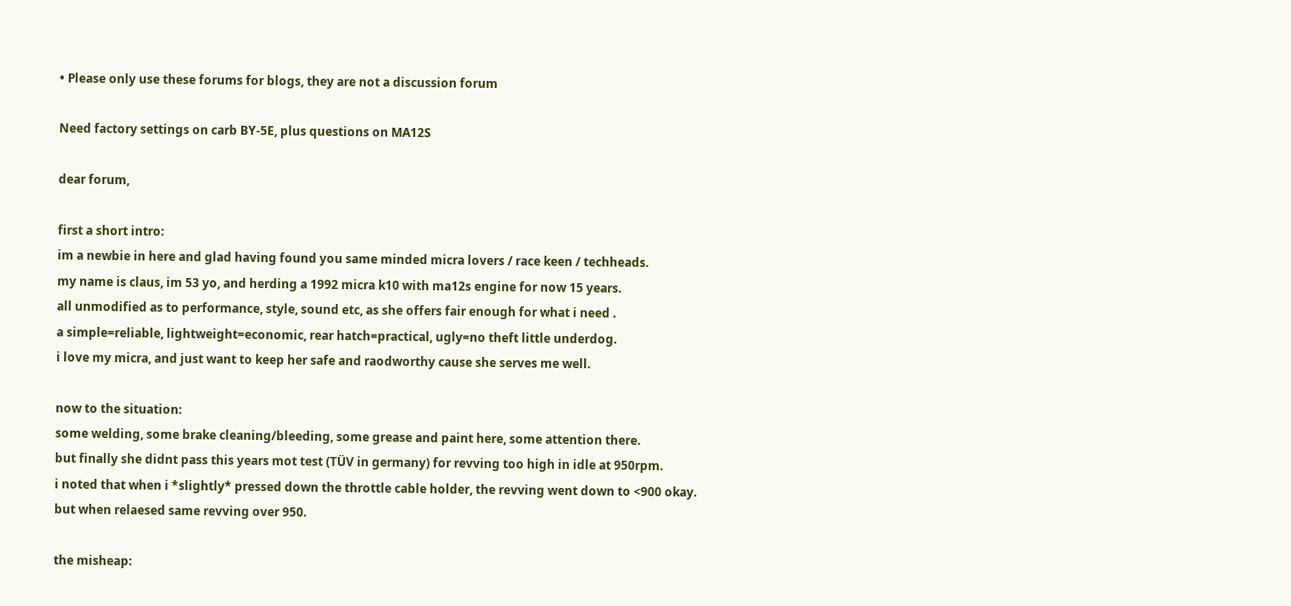• Please only use these forums for blogs, they are not a discussion forum

Need factory settings on carb BY-5E, plus questions on MA12S

dear forum,

first a short intro:
im a newbie in here and glad having found you same minded micra lovers / race keen / techheads.
my name is claus, im 53 yo, and herding a 1992 micra k10 with ma12s engine for now 15 years.
all unmodified as to performance, style, sound etc, as she offers fair enough for what i need .
a simple=reliable, lightweight=economic, rear hatch=practical, ugly=no theft little underdog.
i love my micra, and just want to keep her safe and raodworthy cause she serves me well.

now to the situation:
some welding, some brake cleaning/bleeding, some grease and paint here, some attention there.
but finally she didnt pass this years mot test (TÜV in germany) for revving too high in idle at 950rpm.
i noted that when i *slightly* pressed down the throttle cable holder, the revving went down to <900 okay.
but when relaesed same revving over 950.

the misheap: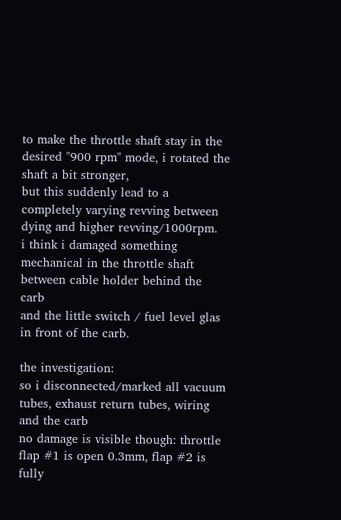to make the throttle shaft stay in the desired "900 rpm" mode, i rotated the shaft a bit stronger,
but this suddenly lead to a completely varying revving between dying and higher revving/1000rpm.
i think i damaged something mechanical in the throttle shaft between cable holder behind the carb
and the little switch / fuel level glas in front of the carb.

the investigation:
so i disconnected/marked all vacuum tubes, exhaust return tubes, wiring and the carb
no damage is visible though: throttle flap #1 is open 0.3mm, flap #2 is fully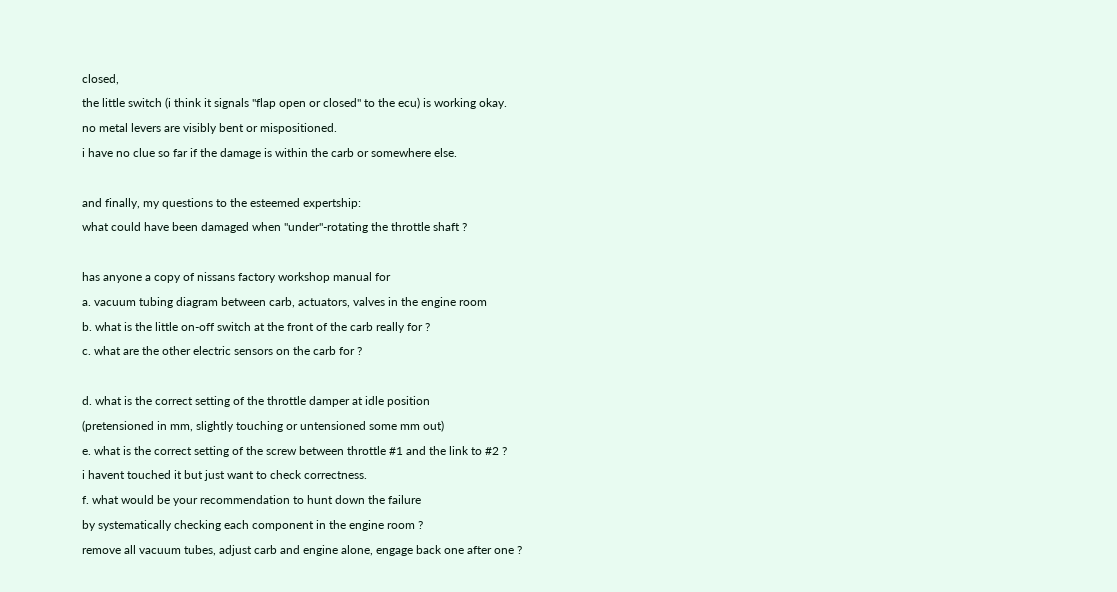closed,
the little switch (i think it signals "flap open or closed" to the ecu) is working okay.
no metal levers are visibly bent or mispositioned.
i have no clue so far if the damage is within the carb or somewhere else.

and finally, my questions to the esteemed expertship:
what could have been damaged when "under"-rotating the throttle shaft ?

has anyone a copy of nissans factory workshop manual for
a. vacuum tubing diagram between carb, actuators, valves in the engine room
b. what is the little on-off switch at the front of the carb really for ?
c. what are the other electric sensors on the carb for ?

d. what is the correct setting of the throttle damper at idle position
(pretensioned in mm, slightly touching or untensioned some mm out)
e. what is the correct setting of the screw between throttle #1 and the link to #2 ?
i havent touched it but just want to check correctness.
f. what would be your recommendation to hunt down the failure
by systematically checking each component in the engine room ?
remove all vacuum tubes, adjust carb and engine alone, engage back one after one ?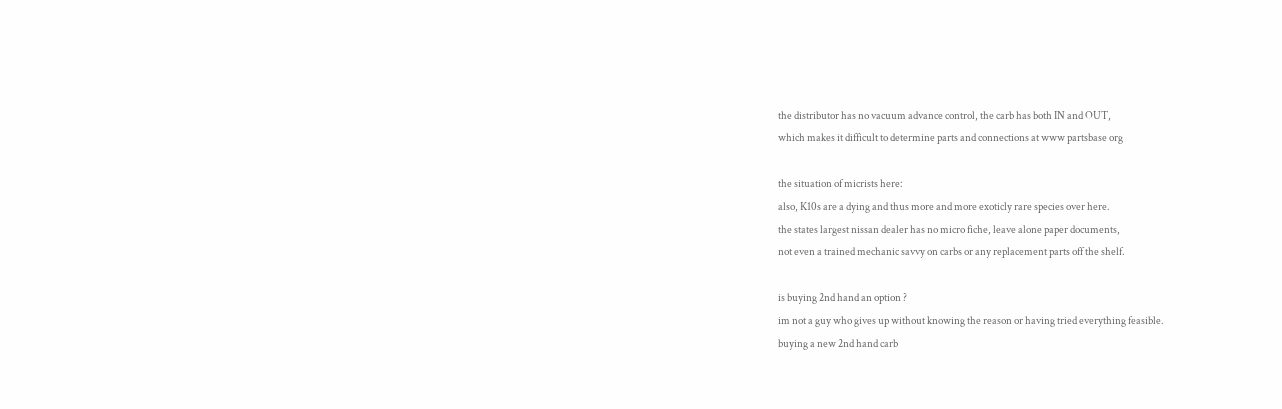the distributor has no vacuum advance control, the carb has both IN and OUT,
which makes it difficult to determine parts and connections at www partsbase org

the situation of micrists here:
also, K10s are a dying and thus more and more exoticly rare species over here.
the states largest nissan dealer has no micro fiche, leave alone paper documents,
not even a trained mechanic savvy on carbs or any replacement parts off the shelf.

is buying 2nd hand an option ?
im not a guy who gives up without knowing the reason or having tried everything feasible.
buying a new 2nd hand carb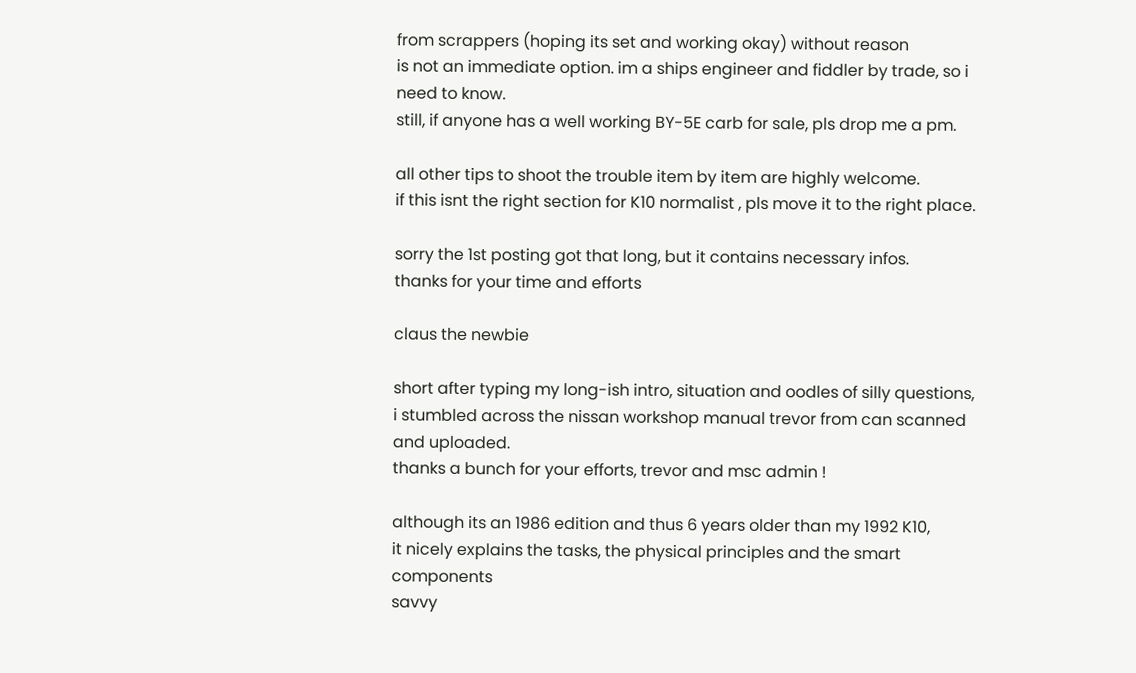from scrappers (hoping its set and working okay) without reason
is not an immediate option. im a ships engineer and fiddler by trade, so i need to know.
still, if anyone has a well working BY-5E carb for sale, pls drop me a pm.

all other tips to shoot the trouble item by item are highly welcome.
if this isnt the right section for K10 normalist , pls move it to the right place.

sorry the 1st posting got that long, but it contains necessary infos.
thanks for your time and efforts

claus the newbie

short after typing my long-ish intro, situation and oodles of silly questions,
i stumbled across the nissan workshop manual trevor from can scanned and uploaded.
thanks a bunch for your efforts, trevor and msc admin !

although its an 1986 edition and thus 6 years older than my 1992 K10,
it nicely explains the tasks, the physical principles and the smart components
savvy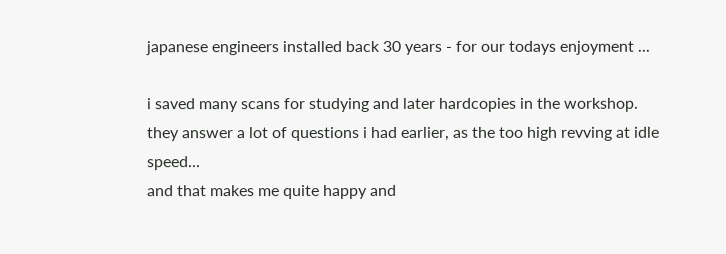japanese engineers installed back 30 years - for our todays enjoyment ...

i saved many scans for studying and later hardcopies in the workshop.
they answer a lot of questions i had earlier, as the too high revving at idle speed...
and that makes me quite happy and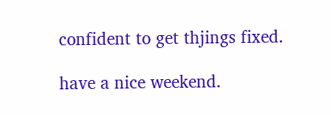confident to get thjings fixed.

have a nice weekend.